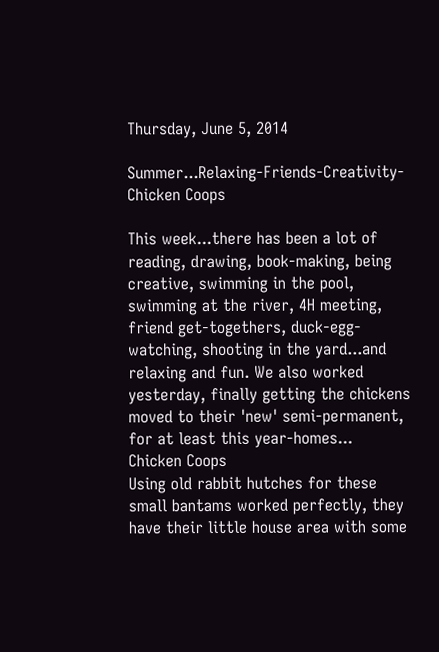Thursday, June 5, 2014

Summer...Relaxing-Friends-Creativity-Chicken Coops

This week...there has been a lot of reading, drawing, book-making, being creative, swimming in the pool, swimming at the river, 4H meeting, friend get-togethers, duck-egg-watching, shooting in the yard...and relaxing and fun. We also worked yesterday, finally getting the chickens moved to their 'new' semi-permanent, for at least this year-homes...
Chicken Coops
Using old rabbit hutches for these small bantams worked perfectly, they have their little house area with some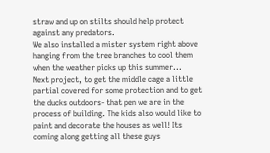straw and up on stilts should help protect against any predators.
We also installed a mister system right above hanging from the tree branches to cool them when the weather picks up this summer...
Next project, to get the middle cage a little partial covered for some protection and to get the ducks outdoors- that pen we are in the process of building. The kids also would like to paint and decorate the houses as well! Its coming along getting all these guys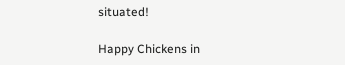situated!

Happy Chickens in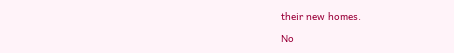their new homes.

No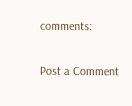comments:

Post a Comment